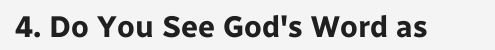4. Do You See God's Word as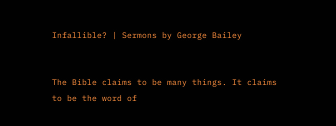Infallible? | Sermons by George Bailey


The Bible claims to be many things. It claims to be the word of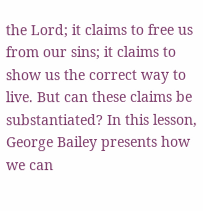the Lord; it claims to free us from our sins; it claims to show us the correct way to live. But can these claims be substantiated? In this lesson, George Bailey presents how we can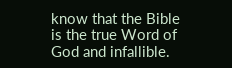know that the Bible is the true Word of God and infallible.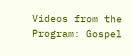Videos from the Program: Gospel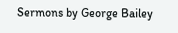Sermons by George Bailey